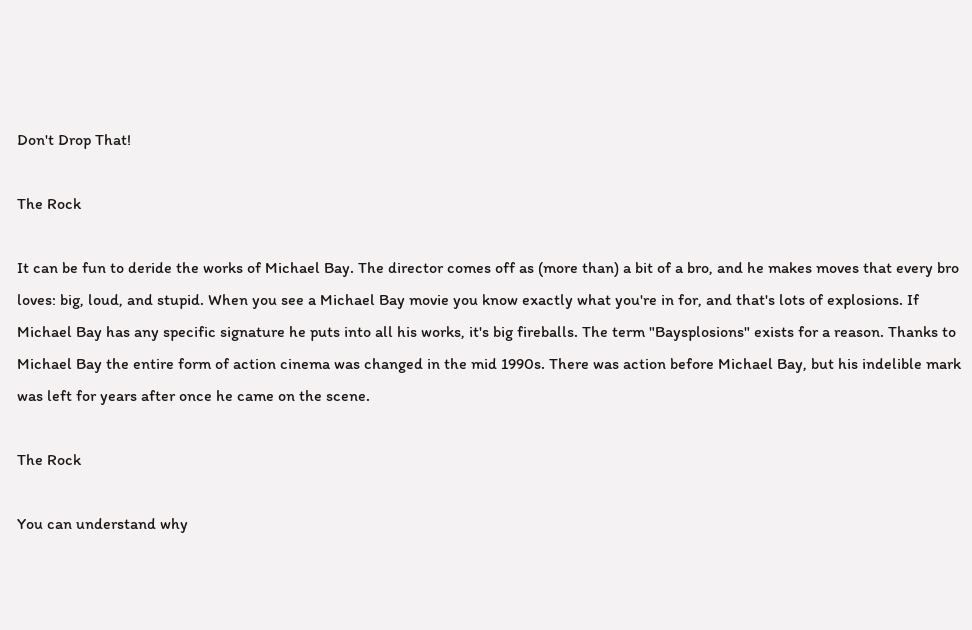Don't Drop That!

The Rock

It can be fun to deride the works of Michael Bay. The director comes off as (more than) a bit of a bro, and he makes moves that every bro loves: big, loud, and stupid. When you see a Michael Bay movie you know exactly what you're in for, and that's lots of explosions. If Michael Bay has any specific signature he puts into all his works, it's big fireballs. The term "Baysplosions" exists for a reason. Thanks to Michael Bay the entire form of action cinema was changed in the mid 1990s. There was action before Michael Bay, but his indelible mark was left for years after once he came on the scene.

The Rock

You can understand why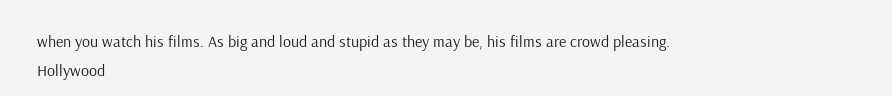when you watch his films. As big and loud and stupid as they may be, his films are crowd pleasing. Hollywood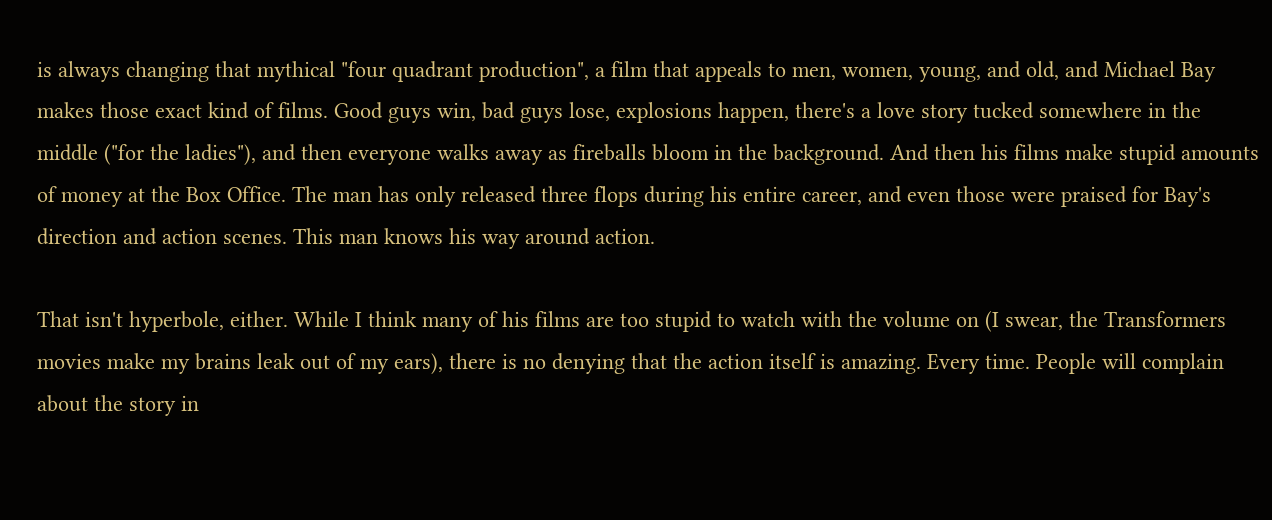is always changing that mythical "four quadrant production", a film that appeals to men, women, young, and old, and Michael Bay makes those exact kind of films. Good guys win, bad guys lose, explosions happen, there's a love story tucked somewhere in the middle ("for the ladies"), and then everyone walks away as fireballs bloom in the background. And then his films make stupid amounts of money at the Box Office. The man has only released three flops during his entire career, and even those were praised for Bay's direction and action scenes. This man knows his way around action.

That isn't hyperbole, either. While I think many of his films are too stupid to watch with the volume on (I swear, the Transformers movies make my brains leak out of my ears), there is no denying that the action itself is amazing. Every time. People will complain about the story in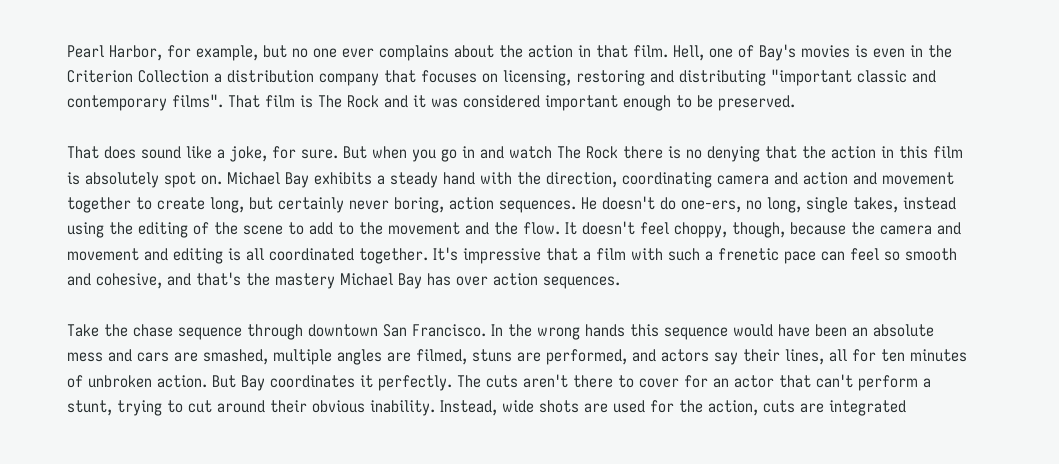Pearl Harbor, for example, but no one ever complains about the action in that film. Hell, one of Bay's movies is even in the Criterion Collection a distribution company that focuses on licensing, restoring and distributing "important classic and contemporary films". That film is The Rock and it was considered important enough to be preserved.

That does sound like a joke, for sure. But when you go in and watch The Rock there is no denying that the action in this film is absolutely spot on. Michael Bay exhibits a steady hand with the direction, coordinating camera and action and movement together to create long, but certainly never boring, action sequences. He doesn't do one-ers, no long, single takes, instead using the editing of the scene to add to the movement and the flow. It doesn't feel choppy, though, because the camera and movement and editing is all coordinated together. It's impressive that a film with such a frenetic pace can feel so smooth and cohesive, and that's the mastery Michael Bay has over action sequences.

Take the chase sequence through downtown San Francisco. In the wrong hands this sequence would have been an absolute mess and cars are smashed, multiple angles are filmed, stuns are performed, and actors say their lines, all for ten minutes of unbroken action. But Bay coordinates it perfectly. The cuts aren't there to cover for an actor that can't perform a stunt, trying to cut around their obvious inability. Instead, wide shots are used for the action, cuts are integrated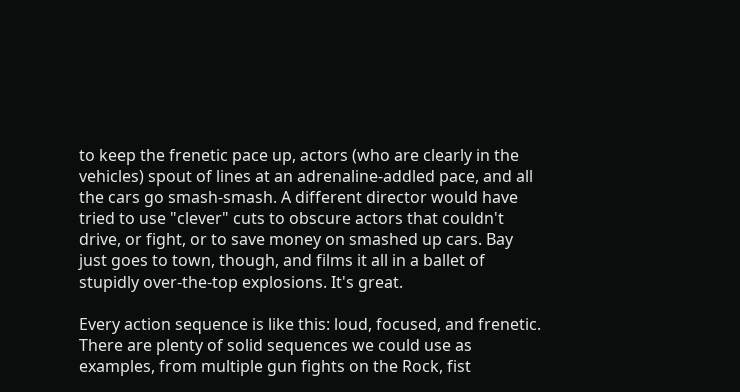to keep the frenetic pace up, actors (who are clearly in the vehicles) spout of lines at an adrenaline-addled pace, and all the cars go smash-smash. A different director would have tried to use "clever" cuts to obscure actors that couldn't drive, or fight, or to save money on smashed up cars. Bay just goes to town, though, and films it all in a ballet of stupidly over-the-top explosions. It's great.

Every action sequence is like this: loud, focused, and frenetic. There are plenty of solid sequences we could use as examples, from multiple gun fights on the Rock, fist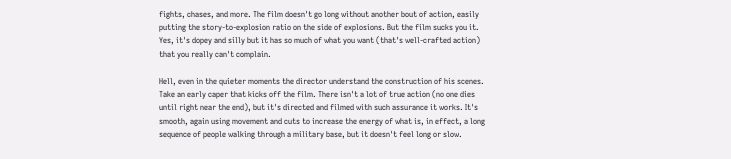fights, chases, and more. The film doesn't go long without another bout of action, easily putting the story-to-explosion ratio on the side of explosions. But the film sucks you it. Yes, it's dopey and silly but it has so much of what you want (that's well-crafted action) that you really can't complain.

Hell, even in the quieter moments the director understand the construction of his scenes. Take an early caper that kicks off the film. There isn't a lot of true action (no one dies until right near the end), but it's directed and filmed with such assurance it works. It's smooth, again using movement and cuts to increase the energy of what is, in effect, a long sequence of people walking through a military base, but it doesn't feel long or slow.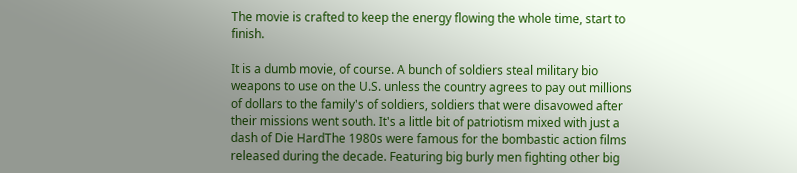The movie is crafted to keep the energy flowing the whole time, start to finish.

It is a dumb movie, of course. A bunch of soldiers steal military bio weapons to use on the U.S. unless the country agrees to pay out millions of dollars to the family's of soldiers, soldiers that were disavowed after their missions went south. It's a little bit of patriotism mixed with just a dash of Die HardThe 1980s were famous for the bombastic action films released during the decade. Featuring big burly men fighting other big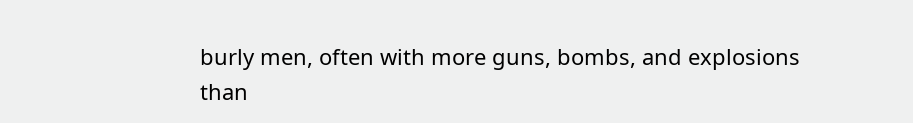burly men, often with more guns, bombs, and explosions than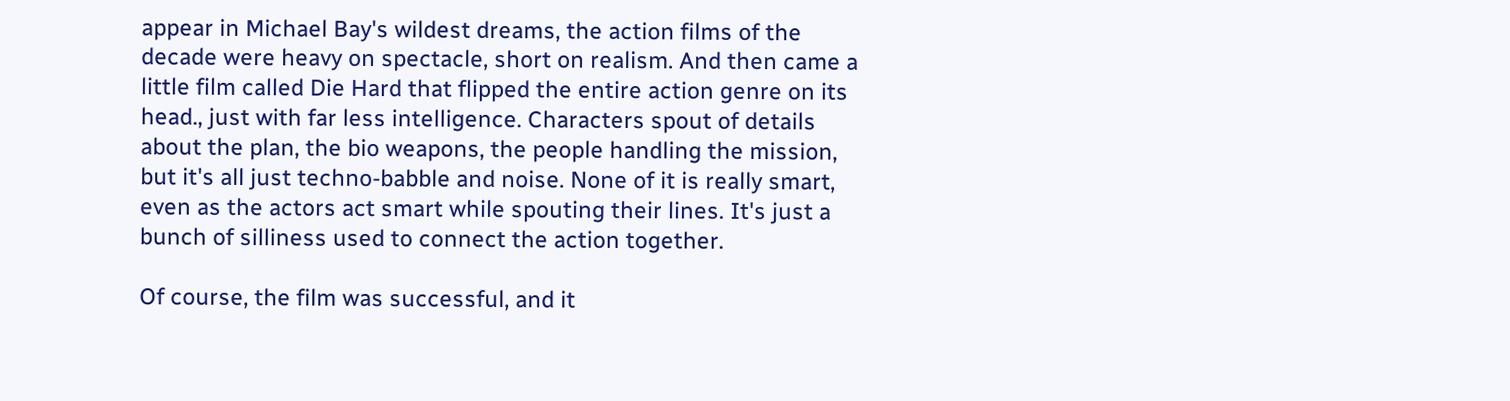appear in Michael Bay's wildest dreams, the action films of the decade were heavy on spectacle, short on realism. And then came a little film called Die Hard that flipped the entire action genre on its head., just with far less intelligence. Characters spout of details about the plan, the bio weapons, the people handling the mission, but it's all just techno-babble and noise. None of it is really smart, even as the actors act smart while spouting their lines. It's just a bunch of silliness used to connect the action together.

Of course, the film was successful, and it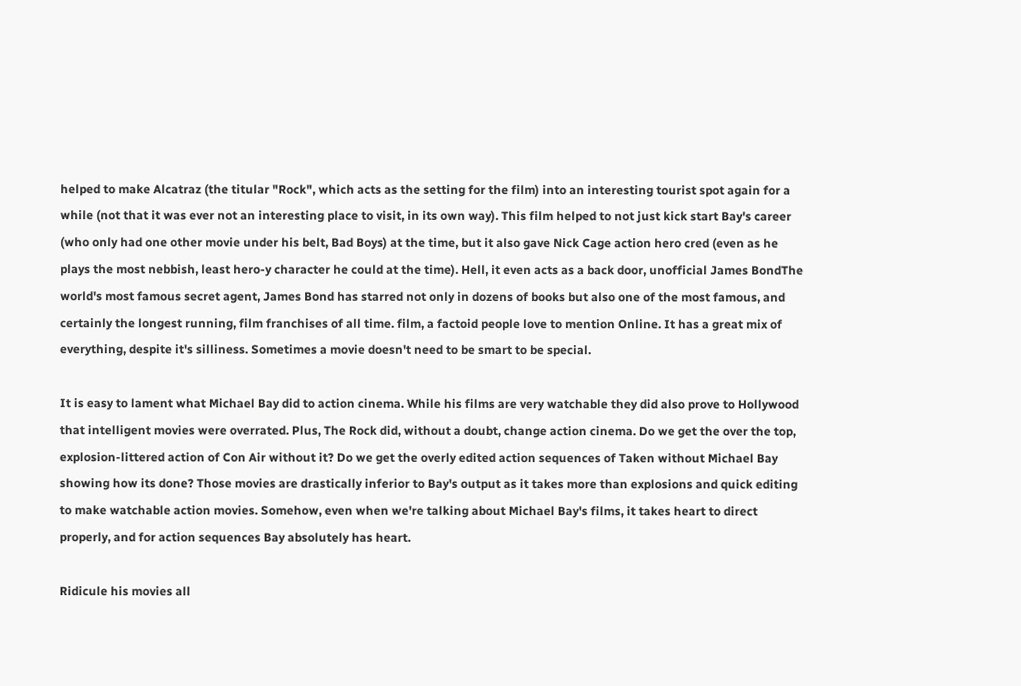helped to make Alcatraz (the titular "Rock", which acts as the setting for the film) into an interesting tourist spot again for a while (not that it was ever not an interesting place to visit, in its own way). This film helped to not just kick start Bay's career (who only had one other movie under his belt, Bad Boys) at the time, but it also gave Nick Cage action hero cred (even as he plays the most nebbish, least hero-y character he could at the time). Hell, it even acts as a back door, unofficial James BondThe world's most famous secret agent, James Bond has starred not only in dozens of books but also one of the most famous, and certainly the longest running, film franchises of all time. film, a factoid people love to mention Online. It has a great mix of everything, despite it's silliness. Sometimes a movie doesn't need to be smart to be special.

It is easy to lament what Michael Bay did to action cinema. While his films are very watchable they did also prove to Hollywood that intelligent movies were overrated. Plus, The Rock did, without a doubt, change action cinema. Do we get the over the top, explosion-littered action of Con Air without it? Do we get the overly edited action sequences of Taken without Michael Bay showing how its done? Those movies are drastically inferior to Bay's output as it takes more than explosions and quick editing to make watchable action movies. Somehow, even when we're talking about Michael Bay's films, it takes heart to direct properly, and for action sequences Bay absolutely has heart.

Ridicule his movies all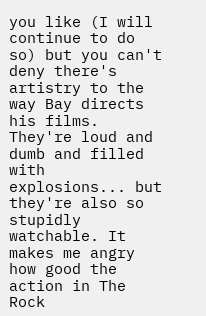you like (I will continue to do so) but you can't deny there's artistry to the way Bay directs his films. They're loud and dumb and filled with explosions... but they're also so stupidly watchable. It makes me angry how good the action in The Rock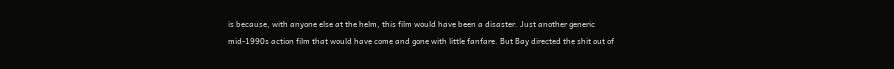is because, with anyone else at the helm, this film would have been a disaster. Just another generic mid-1990s action film that would have come and gone with little fanfare. But Bay directed the shit out of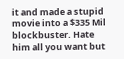it and made a stupid movie into a $335 Mil blockbuster. Hate him all you want but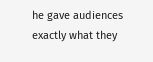he gave audiences exactly what they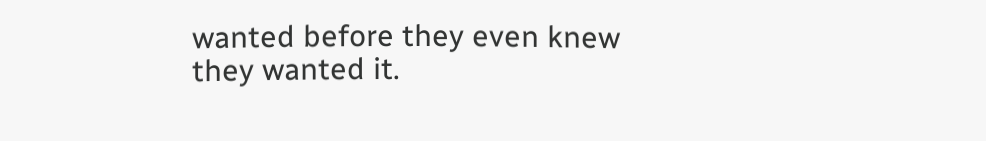wanted before they even knew they wanted it.